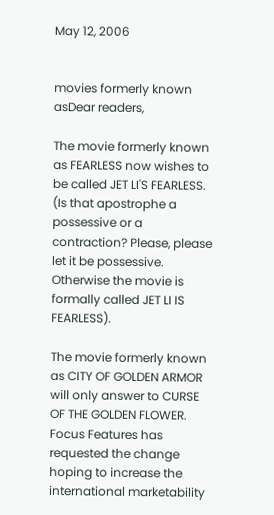May 12, 2006


movies formerly known asDear readers,

The movie formerly known as FEARLESS now wishes to be called JET LI'S FEARLESS. (Is that apostrophe a possessive or a contraction? Please, please let it be possessive. Otherwise the movie is formally called JET LI IS FEARLESS).

The movie formerly known as CITY OF GOLDEN ARMOR will only answer to CURSE OF THE GOLDEN FLOWER. Focus Features has requested the change hoping to increase the international marketability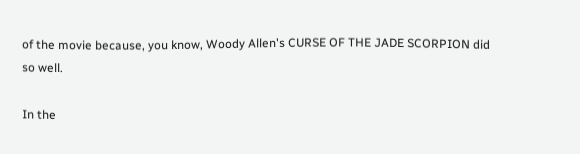of the movie because, you know, Woody Allen's CURSE OF THE JADE SCORPION did so well.

In the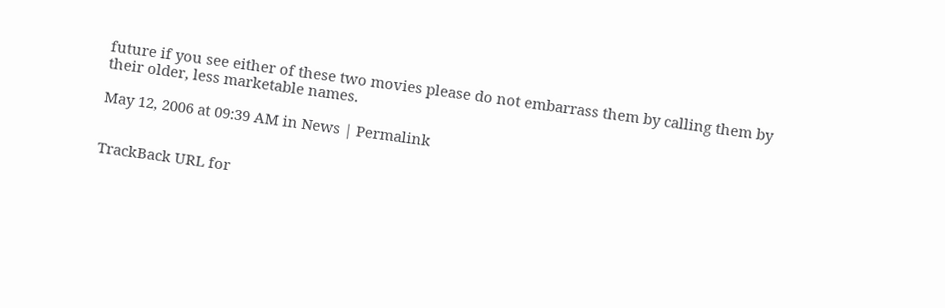future if you see either of these two movies please do not embarrass them by calling them by their older, less marketable names.

May 12, 2006 at 09:39 AM in News | Permalink


TrackBack URL for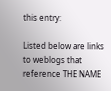this entry:

Listed below are links to weblogs that reference THE NAME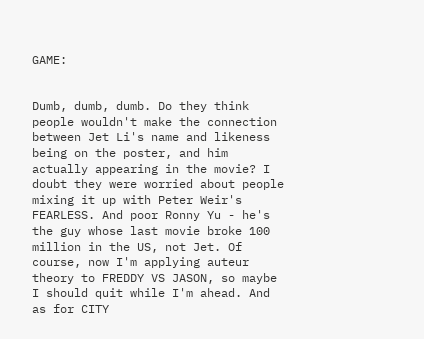GAME:


Dumb, dumb, dumb. Do they think people wouldn't make the connection between Jet Li's name and likeness being on the poster, and him actually appearing in the movie? I doubt they were worried about people mixing it up with Peter Weir's FEARLESS. And poor Ronny Yu - he's the guy whose last movie broke 100 million in the US, not Jet. Of course, now I'm applying auteur theory to FREDDY VS JASON, so maybe I should quit while I'm ahead. And as for CITY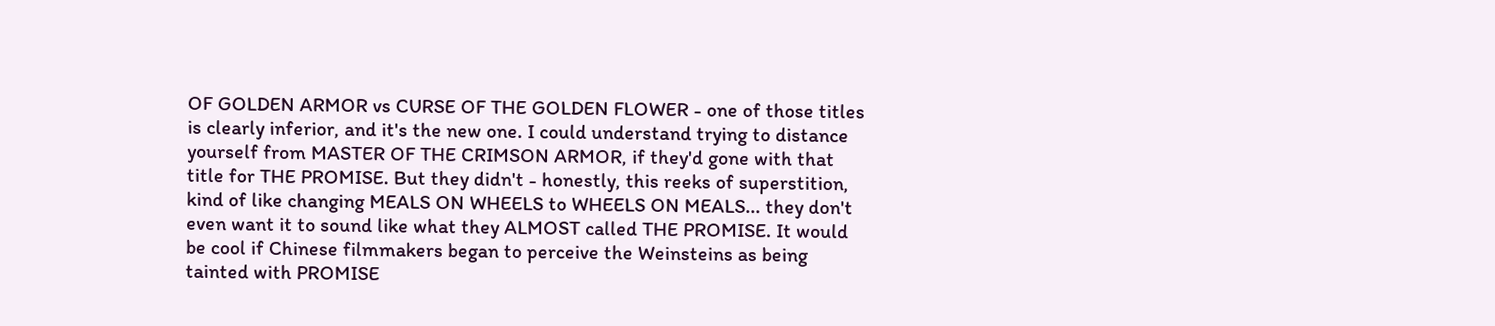OF GOLDEN ARMOR vs CURSE OF THE GOLDEN FLOWER - one of those titles is clearly inferior, and it's the new one. I could understand trying to distance yourself from MASTER OF THE CRIMSON ARMOR, if they'd gone with that title for THE PROMISE. But they didn't - honestly, this reeks of superstition, kind of like changing MEALS ON WHEELS to WHEELS ON MEALS... they don't even want it to sound like what they ALMOST called THE PROMISE. It would be cool if Chinese filmmakers began to perceive the Weinsteins as being tainted with PROMISE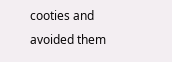cooties and avoided them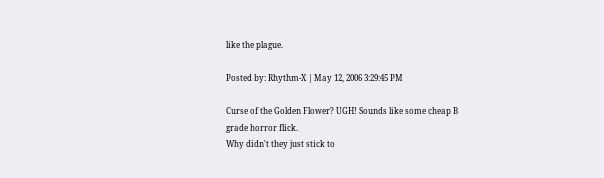like the plague.

Posted by: Rhythm-X | May 12, 2006 3:29:45 PM

Curse of the Golden Flower? UGH! Sounds like some cheap B grade horror flick.
Why didn't they just stick to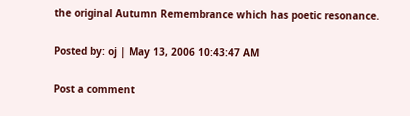the original Autumn Remembrance which has poetic resonance.

Posted by: oj | May 13, 2006 10:43:47 AM

Post a comment